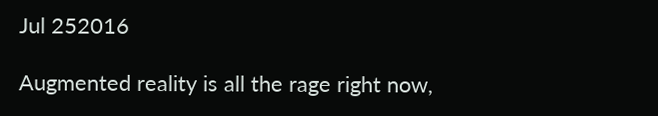Jul 252016

Augmented reality is all the rage right now,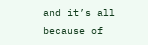and it’s all because of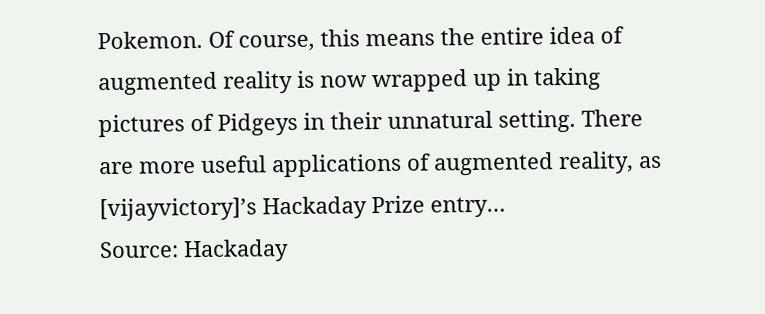Pokemon. Of course, this means the entire idea of augmented reality is now wrapped up in taking pictures of Pidgeys in their unnatural setting. There are more useful applications of augmented reality, as [vijayvictory]’s Hackaday Prize entry…
Source: Hackaday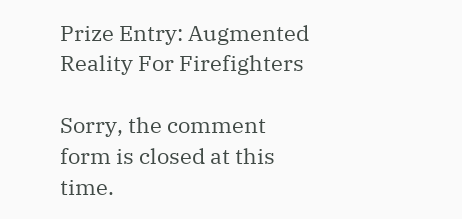Prize Entry: Augmented Reality For Firefighters

Sorry, the comment form is closed at this time.